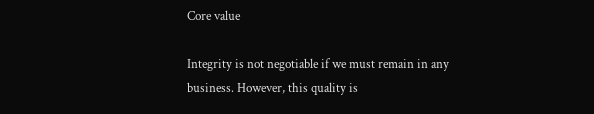Core value

Integrity is not negotiable if we must remain in any business. However, this quality is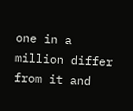one in a million differ  from it and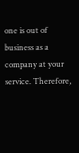one is out of business as a company at your service. Therefore,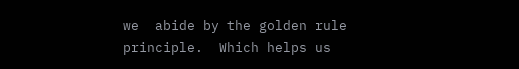we  abide by the golden rule principle.  Which helps us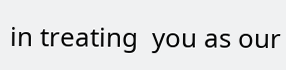in treating  you as our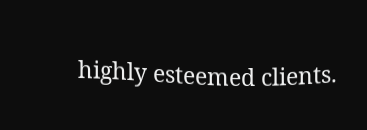highly esteemed clients.